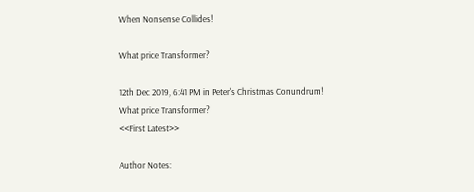When Nonsense Collides!

What price Transformer?

12th Dec 2019, 6:41 PM in Peter's Christmas Conundrum!
What price Transformer?
<<First Latest>>

Author Notes: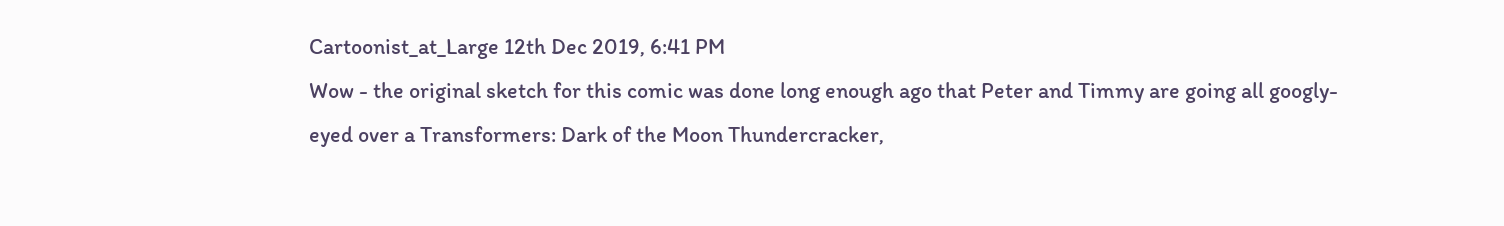Cartoonist_at_Large 12th Dec 2019, 6:41 PM
Wow - the original sketch for this comic was done long enough ago that Peter and Timmy are going all googly-eyed over a Transformers: Dark of the Moon Thundercracker,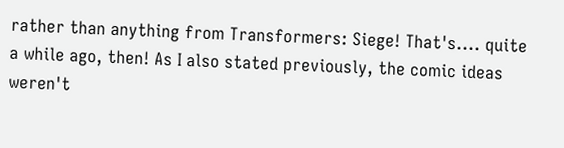rather than anything from Transformers: Siege! That's.... quite a while ago, then! As I also stated previously, the comic ideas weren't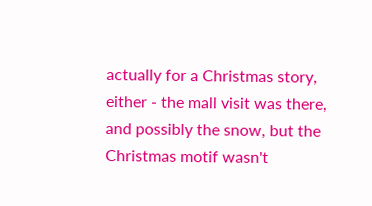actually for a Christmas story, either - the mall visit was there, and possibly the snow, but the Christmas motif wasn't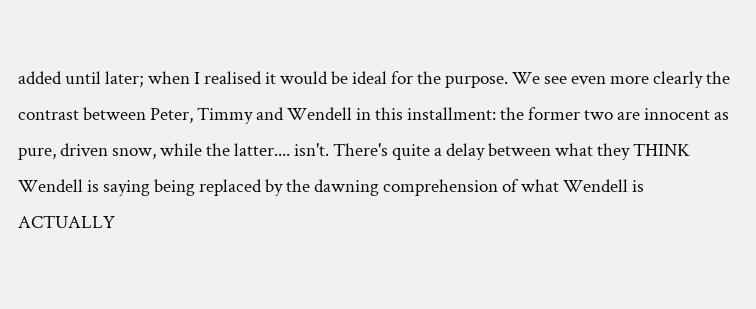added until later; when I realised it would be ideal for the purpose. We see even more clearly the contrast between Peter, Timmy and Wendell in this installment: the former two are innocent as pure, driven snow, while the latter.... isn't. There's quite a delay between what they THINK Wendell is saying being replaced by the dawning comprehension of what Wendell is ACTUALLY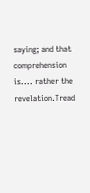saying; and that comprehension is.... rather the revelation.Tread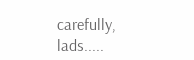carefully, lads.....